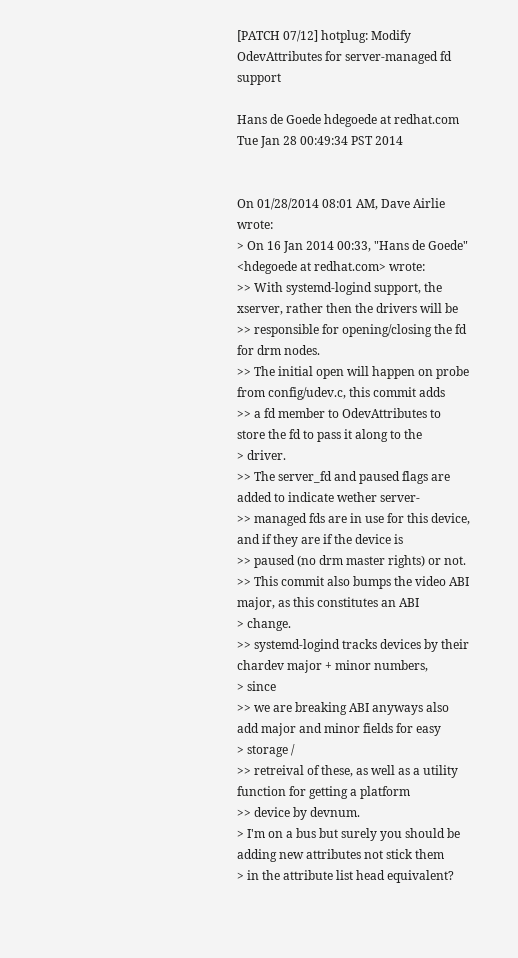[PATCH 07/12] hotplug: Modify OdevAttributes for server-managed fd support

Hans de Goede hdegoede at redhat.com
Tue Jan 28 00:49:34 PST 2014


On 01/28/2014 08:01 AM, Dave Airlie wrote:
> On 16 Jan 2014 00:33, "Hans de Goede" <hdegoede at redhat.com> wrote:
>> With systemd-logind support, the xserver, rather then the drivers will be
>> responsible for opening/closing the fd for drm nodes.
>> The initial open will happen on probe from config/udev.c, this commit adds
>> a fd member to OdevAttributes to store the fd to pass it along to the
> driver.
>> The server_fd and paused flags are added to indicate wether server-
>> managed fds are in use for this device, and if they are if the device is
>> paused (no drm master rights) or not.
>> This commit also bumps the video ABI major, as this constitutes an ABI
> change.
>> systemd-logind tracks devices by their chardev major + minor numbers,
> since
>> we are breaking ABI anyways also add major and minor fields for easy
> storage /
>> retreival of these, as well as a utility function for getting a platform
>> device by devnum.
> I'm on a bus but surely you should be adding new attributes not stick them
> in the attribute list head equivalent?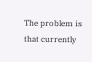The problem is that currently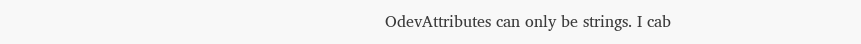OdevAttributes can only be strings. I cab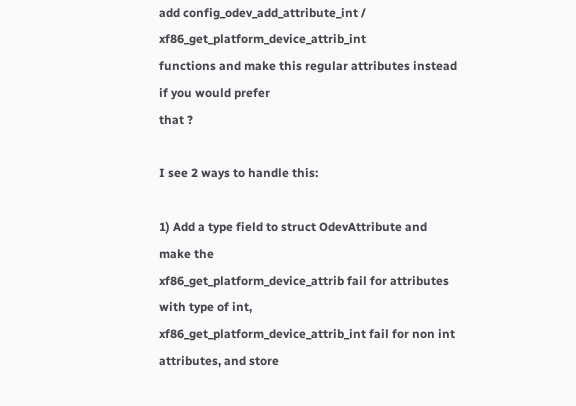add config_odev_add_attribute_int / xf86_get_platform_device_attrib_int
functions and make this regular attributes instead if you would prefer
that ?

I see 2 ways to handle this:

1) Add a type field to struct OdevAttribute and make the
xf86_get_platform_device_attrib fail for attributes with type of int,
xf86_get_platform_device_attrib_int fail for non int attributes, and store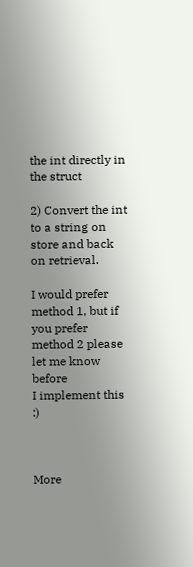the int directly in the struct

2) Convert the int to a string on store and back on retrieval.

I would prefer method 1, but if you prefer method 2 please let me know before
I implement this :)



More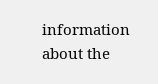information about the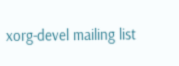xorg-devel mailing list